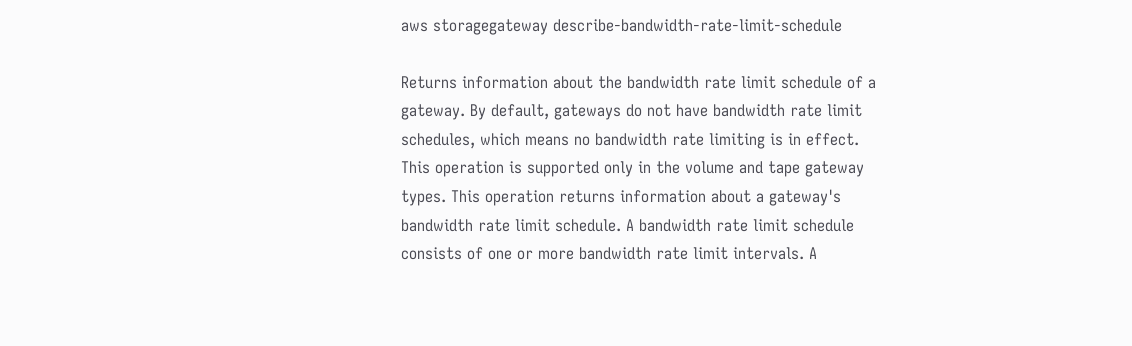aws storagegateway describe-bandwidth-rate-limit-schedule

Returns information about the bandwidth rate limit schedule of a gateway. By default, gateways do not have bandwidth rate limit schedules, which means no bandwidth rate limiting is in effect. This operation is supported only in the volume and tape gateway types. This operation returns information about a gateway's bandwidth rate limit schedule. A bandwidth rate limit schedule consists of one or more bandwidth rate limit intervals. A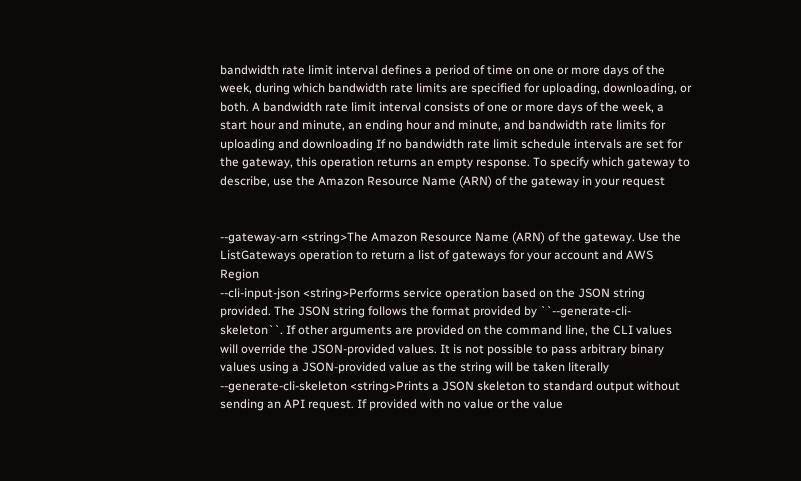bandwidth rate limit interval defines a period of time on one or more days of the week, during which bandwidth rate limits are specified for uploading, downloading, or both. A bandwidth rate limit interval consists of one or more days of the week, a start hour and minute, an ending hour and minute, and bandwidth rate limits for uploading and downloading If no bandwidth rate limit schedule intervals are set for the gateway, this operation returns an empty response. To specify which gateway to describe, use the Amazon Resource Name (ARN) of the gateway in your request


--gateway-arn <string>The Amazon Resource Name (ARN) of the gateway. Use the ListGateways operation to return a list of gateways for your account and AWS Region
--cli-input-json <string>Performs service operation based on the JSON string provided. The JSON string follows the format provided by ``--generate-cli-skeleton``. If other arguments are provided on the command line, the CLI values will override the JSON-provided values. It is not possible to pass arbitrary binary values using a JSON-provided value as the string will be taken literally
--generate-cli-skeleton <string>Prints a JSON skeleton to standard output without sending an API request. If provided with no value or the value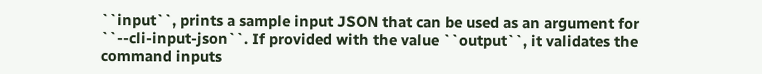``input``, prints a sample input JSON that can be used as an argument for ``--cli-input-json``. If provided with the value ``output``, it validates the command inputs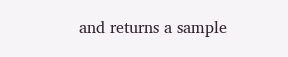and returns a sample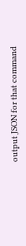output JSON for that command